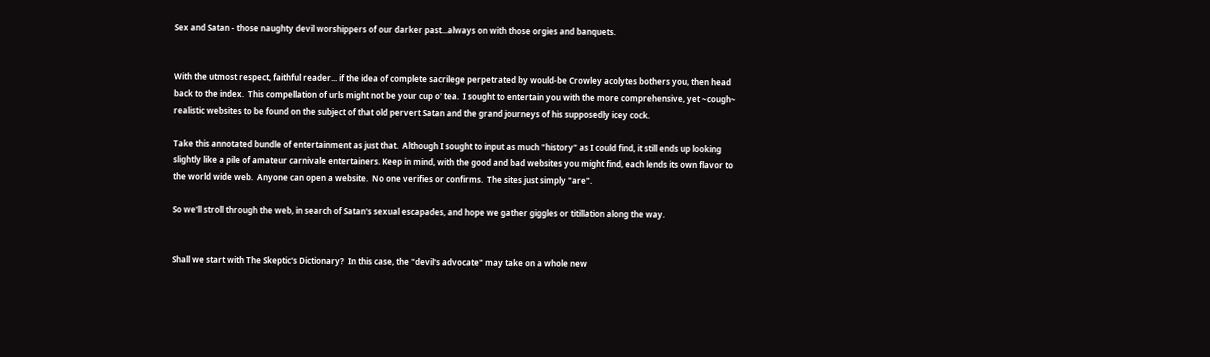Sex and Satan - those naughty devil worshippers of our darker past...always on with those orgies and banquets.


With the utmost respect, faithful reader... if the idea of complete sacrilege perpetrated by would-be Crowley acolytes bothers you, then head back to the index.  This compellation of urls might not be your cup o' tea.  I sought to entertain you with the more comprehensive, yet ~cough~ realistic websites to be found on the subject of that old pervert Satan and the grand journeys of his supposedly icey cock.

Take this annotated bundle of entertainment as just that.  Although I sought to input as much "history" as I could find, it still ends up looking slightly like a pile of amateur carnivale entertainers. Keep in mind, with the good and bad websites you might find, each lends its own flavor to the world wide web.  Anyone can open a website.  No one verifies or confirms.  The sites just simply "are".

So we'll stroll through the web, in search of Satan's sexual escapades, and hope we gather giggles or titillation along the way.


Shall we start with The Skeptic's Dictionary?  In this case, the "devil's advocate" may take on a whole new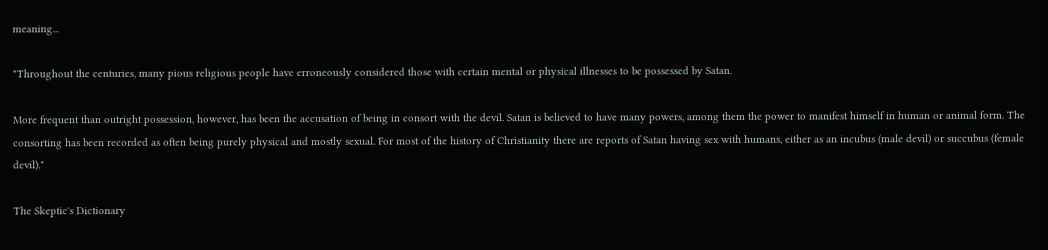meaning...

"Throughout the centuries, many pious religious people have erroneously considered those with certain mental or physical illnesses to be possessed by Satan.

More frequent than outright possession, however, has been the accusation of being in consort with the devil. Satan is believed to have many powers, among them the power to manifest himself in human or animal form. The consorting has been recorded as often being purely physical and mostly sexual. For most of the history of Christianity there are reports of Satan having sex with humans, either as an incubus (male devil) or succubus (female devil)."

The Skeptic's Dictionary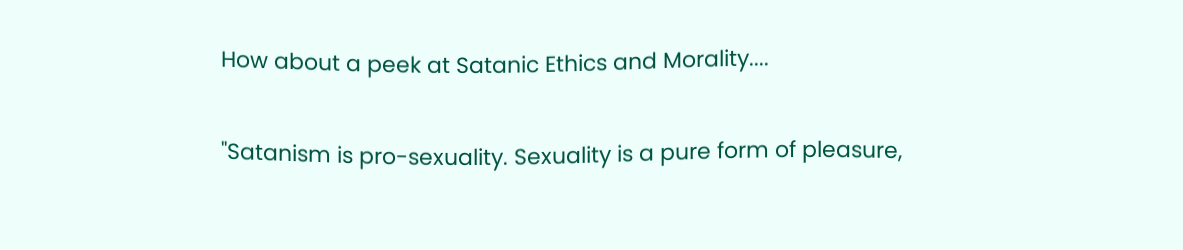How about a peek at Satanic Ethics and Morality....

"Satanism is pro-sexuality. Sexuality is a pure form of pleasure,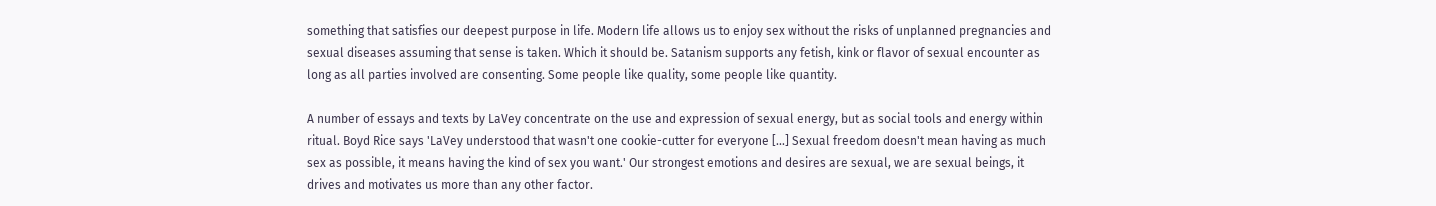something that satisfies our deepest purpose in life. Modern life allows us to enjoy sex without the risks of unplanned pregnancies and sexual diseases assuming that sense is taken. Which it should be. Satanism supports any fetish, kink or flavor of sexual encounter as long as all parties involved are consenting. Some people like quality, some people like quantity.

A number of essays and texts by LaVey concentrate on the use and expression of sexual energy, but as social tools and energy within ritual. Boyd Rice says 'LaVey understood that wasn't one cookie-cutter for everyone [...] Sexual freedom doesn't mean having as much sex as possible, it means having the kind of sex you want.' Our strongest emotions and desires are sexual, we are sexual beings, it drives and motivates us more than any other factor.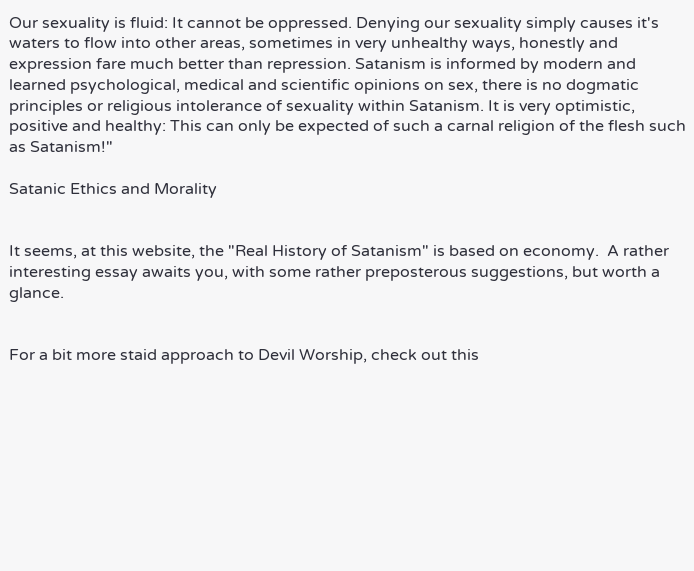Our sexuality is fluid: It cannot be oppressed. Denying our sexuality simply causes it's waters to flow into other areas, sometimes in very unhealthy ways, honestly and expression fare much better than repression. Satanism is informed by modern and learned psychological, medical and scientific opinions on sex, there is no dogmatic principles or religious intolerance of sexuality within Satanism. It is very optimistic, positive and healthy: This can only be expected of such a carnal religion of the flesh such as Satanism!"

Satanic Ethics and Morality


It seems, at this website, the "Real History of Satanism" is based on economy.  A rather interesting essay awaits you, with some rather preposterous suggestions, but worth a glance.


For a bit more staid approach to Devil Worship, check out this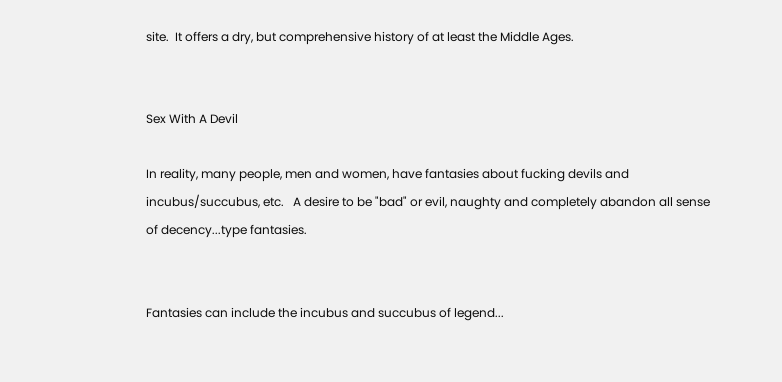site.  It offers a dry, but comprehensive history of at least the Middle Ages.


Sex With A Devil

In reality, many people, men and women, have fantasies about fucking devils and incubus/succubus, etc.   A desire to be "bad" or evil, naughty and completely abandon all sense of decency...type fantasies.


Fantasies can include the incubus and succubus of legend...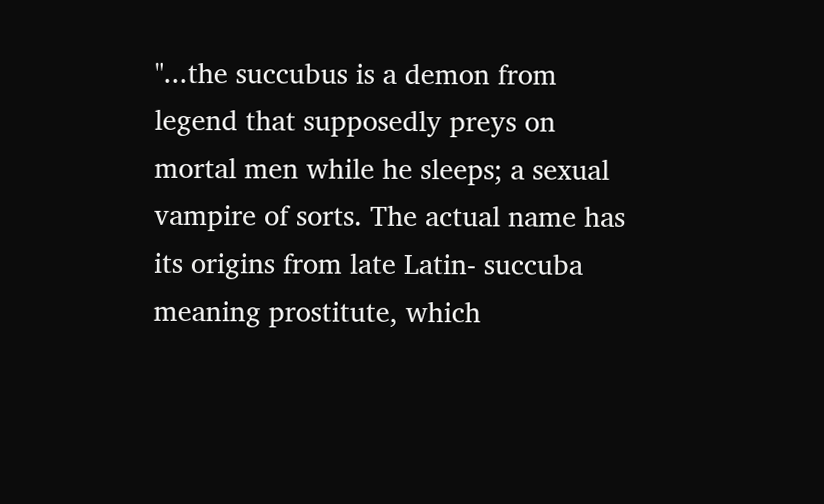"...the succubus is a demon from legend that supposedly preys on mortal men while he sleeps; a sexual vampire of sorts. The actual name has its origins from late Latin- succuba meaning prostitute, which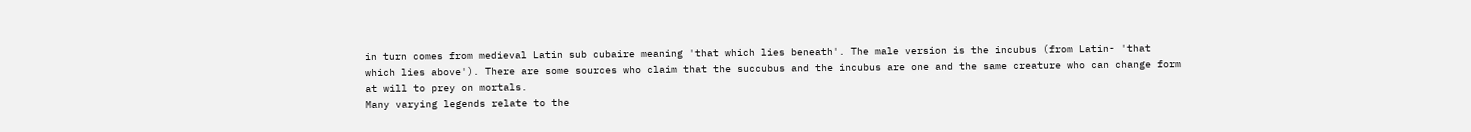in turn comes from medieval Latin sub cubaire meaning 'that which lies beneath'. The male version is the incubus (from Latin- 'that which lies above'). There are some sources who claim that the succubus and the incubus are one and the same creature who can change form at will to prey on mortals.
Many varying legends relate to the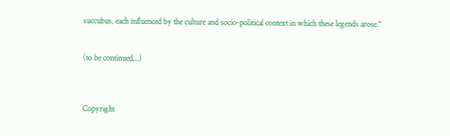succubus, each influenced by the culture and socio-political context in which these legends arose."


(to be continued...)



Copyright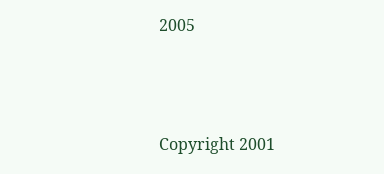2005




Copyright 2001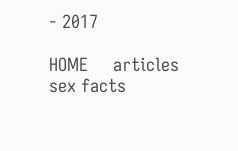- 2017

HOME     articles     sex facts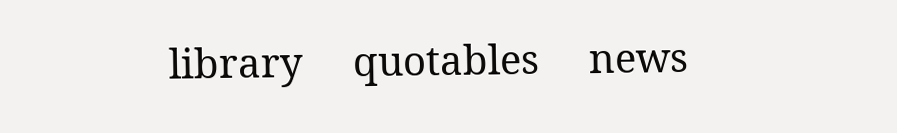library     quotables     news